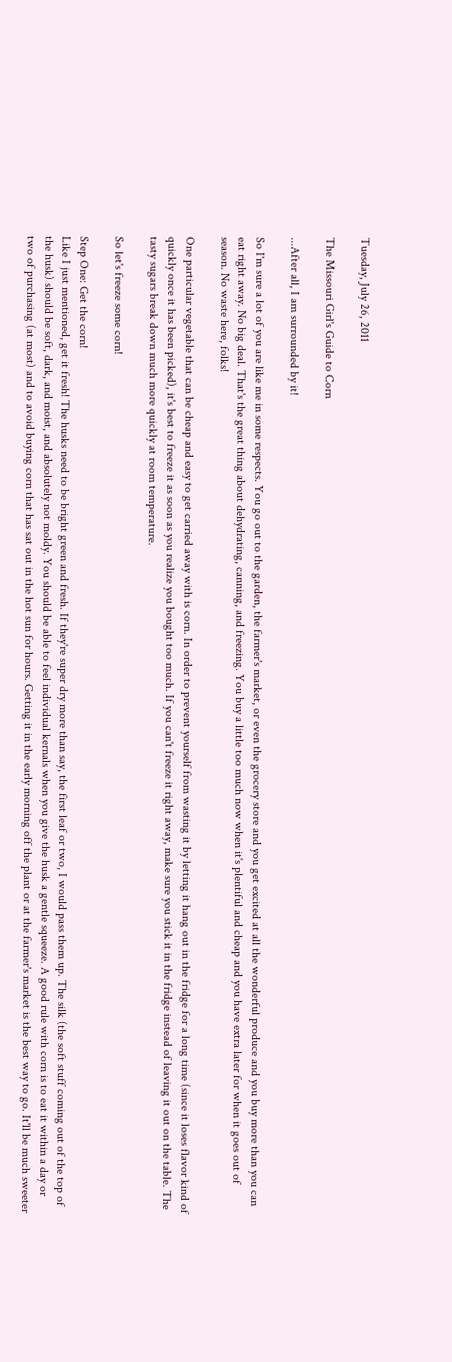Tuesday, July 26, 2011

The Missouri Girl's Guide to Corn

...After all, I am surrounded by it!

So I'm sure a lot of you are like me in some respects. You go out to the garden, the farmer's market, or even the grocery store and you get excited at all the wonderful produce and you buy more than you can eat right away. No big deal. That's the great thing about dehydrating, canning, and freezing. You buy a little too much now when it's plentiful and cheap and you have extra later for when it goes out of season. No waste here, folks!

One particular vegetable that can be cheap and easy to get carried away with is corn. In order to prevent yourself from wasting it by letting it hang out in the fridge for a long time (since it loses flavor kind of quickly once it has been picked), it's best to freeze it as soon as you realize you bought too much. If you can't freeze it right away, make sure you stick it in the fridge instead of leaving it out on the table. The tasty sugars break down much more quickly at room temperature.

So let's freeze some corn!

Step One: Get the corn!
Like I just mentioned, get it fresh! The husks need to be bright green and fresh. If they're super dry more than say, the first leaf or two, I would pass them up. The silk (the soft stuff coming out of the top of the husk) should be soft, dark, and moist, and absolutely not moldy. You should be able to feel individual kernals when you give the husk a gentle squeeze. A good rule with corn is to eat it within a day or two of purchasing (at most) and to avoid buying corn that has sat out in the hot sun for hours. Getting it in the early morning off the plant or at the farmer's market is the best way to go. It'll be much sweeter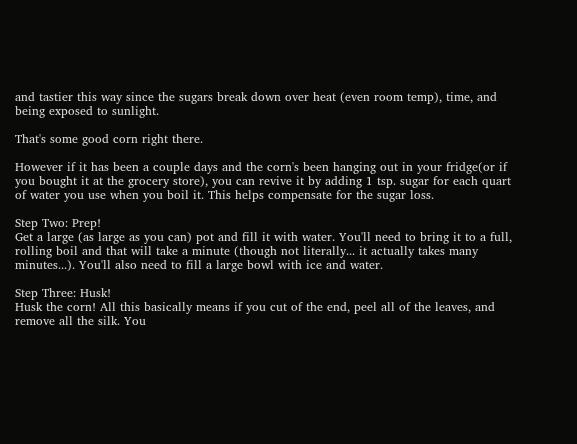and tastier this way since the sugars break down over heat (even room temp), time, and being exposed to sunlight.

That's some good corn right there.

However if it has been a couple days and the corn's been hanging out in your fridge(or if you bought it at the grocery store), you can revive it by adding 1 tsp. sugar for each quart of water you use when you boil it. This helps compensate for the sugar loss.

Step Two: Prep!
Get a large (as large as you can) pot and fill it with water. You'll need to bring it to a full, rolling boil and that will take a minute (though not literally... it actually takes many minutes...). You'll also need to fill a large bowl with ice and water.

Step Three: Husk!
Husk the corn! All this basically means if you cut of the end, peel all of the leaves, and remove all the silk. You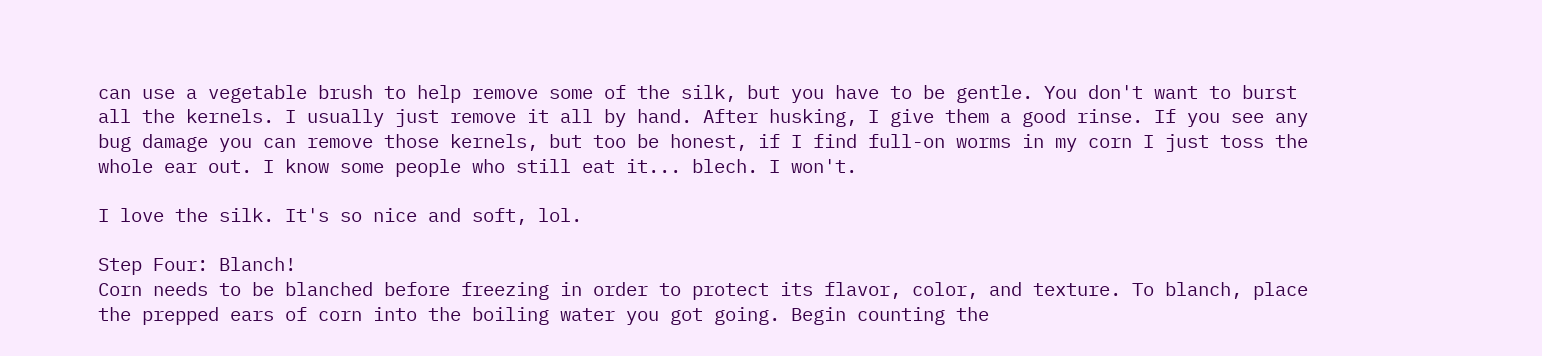can use a vegetable brush to help remove some of the silk, but you have to be gentle. You don't want to burst all the kernels. I usually just remove it all by hand. After husking, I give them a good rinse. If you see any bug damage you can remove those kernels, but too be honest, if I find full-on worms in my corn I just toss the whole ear out. I know some people who still eat it... blech. I won't.

I love the silk. It's so nice and soft, lol.

Step Four: Blanch!
Corn needs to be blanched before freezing in order to protect its flavor, color, and texture. To blanch, place the prepped ears of corn into the boiling water you got going. Begin counting the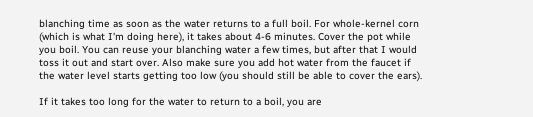blanching time as soon as the water returns to a full boil. For whole-kernel corn (which is what I'm doing here), it takes about 4-6 minutes. Cover the pot while you boil. You can reuse your blanching water a few times, but after that I would toss it out and start over. Also make sure you add hot water from the faucet if the water level starts getting too low (you should still be able to cover the ears).

If it takes too long for the water to return to a boil, you are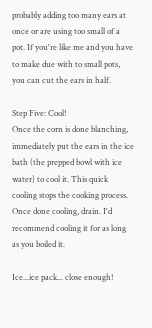probably adding too many ears at once or are using too small of a pot. If you're like me and you have to make due with to small pots, you can cut the ears in half.

Step Five: Cool!
Once the corn is done blanching, immediately put the ears in the ice bath (the prepped bowl with ice water) to cool it. This quick cooling stops the cooking process. Once done cooling, drain. I'd recommend cooling it for as long as you boiled it.

Ice...ice pack... close enough!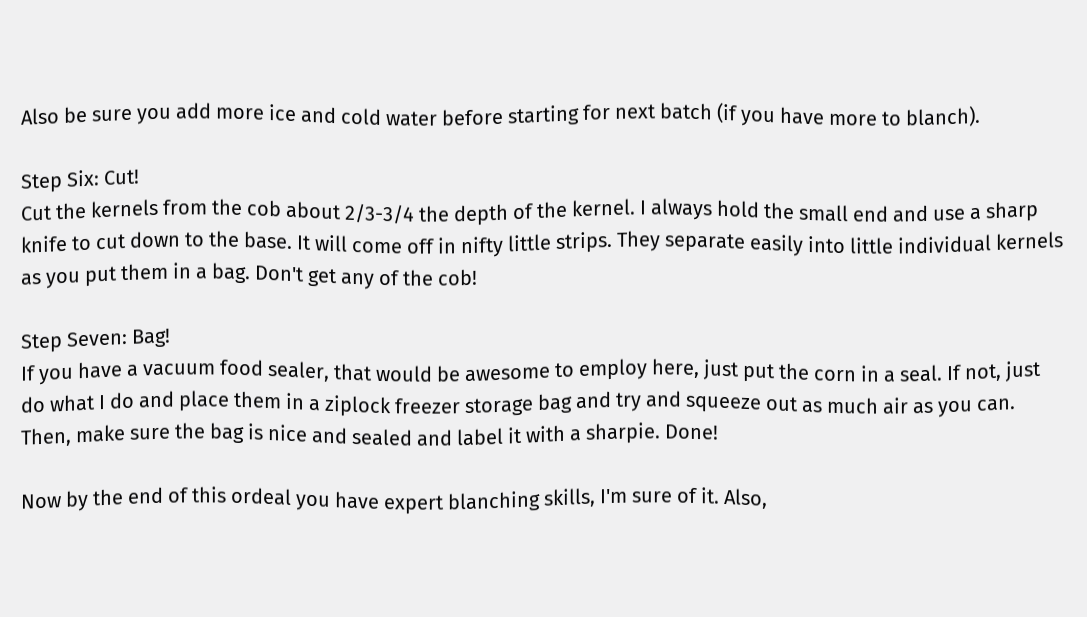Also be sure you add more ice and cold water before starting for next batch (if you have more to blanch).

Step Six: Cut!
Cut the kernels from the cob about 2/3-3/4 the depth of the kernel. I always hold the small end and use a sharp knife to cut down to the base. It will come off in nifty little strips. They separate easily into little individual kernels as you put them in a bag. Don't get any of the cob!

Step Seven: Bag!
If you have a vacuum food sealer, that would be awesome to employ here, just put the corn in a seal. If not, just do what I do and place them in a ziplock freezer storage bag and try and squeeze out as much air as you can. Then, make sure the bag is nice and sealed and label it with a sharpie. Done!

Now by the end of this ordeal you have expert blanching skills, I'm sure of it. Also,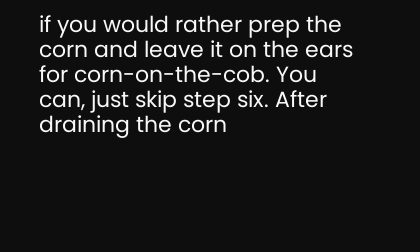if you would rather prep the corn and leave it on the ears for corn-on-the-cob. You can, just skip step six. After draining the corn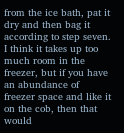from the ice bath, pat it dry and then bag it according to step seven. I think it takes up too much room in the freezer, but if you have an abundance of freezer space and like it on the cob, then that would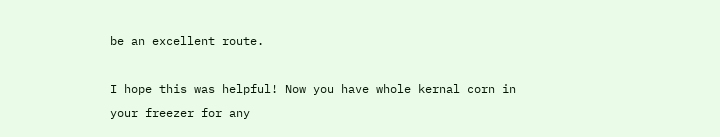be an excellent route.

I hope this was helpful! Now you have whole kernal corn in your freezer for any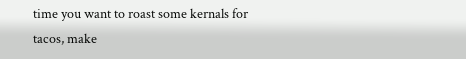time you want to roast some kernals for tacos, make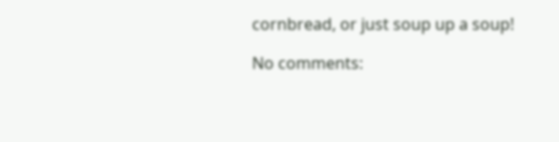cornbread, or just soup up a soup!

No comments: